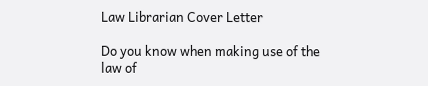Law Librarian Cover Letter

Do you know when making use of the law of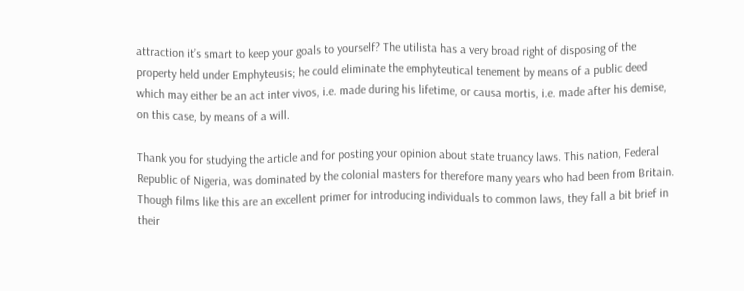attraction it’s smart to keep your goals to yourself? The utilista has a very broad right of disposing of the property held under Emphyteusis; he could eliminate the emphyteutical tenement by means of a public deed which may either be an act inter vivos, i.e. made during his lifetime, or causa mortis, i.e. made after his demise, on this case, by means of a will.

Thank you for studying the article and for posting your opinion about state truancy laws. This nation, Federal Republic of Nigeria, was dominated by the colonial masters for therefore many years who had been from Britain. Though films like this are an excellent primer for introducing individuals to common laws, they fall a bit brief in their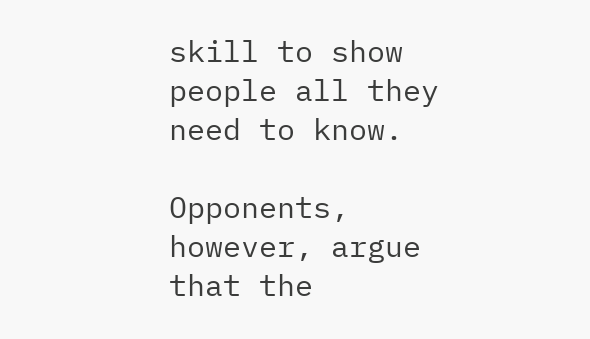skill to show people all they need to know.

Opponents, however, argue that the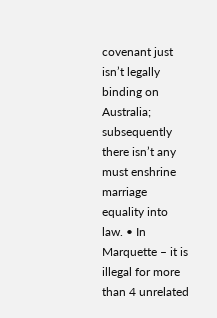covenant just isn’t legally binding on Australia; subsequently there isn’t any must enshrine marriage equality into law. • In Marquette – it is illegal for more than 4 unrelated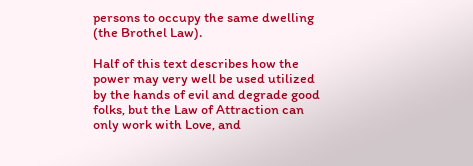persons to occupy the same dwelling (the Brothel Law).

Half of this text describes how the power may very well be used utilized by the hands of evil and degrade good folks, but the Law of Attraction can only work with Love, and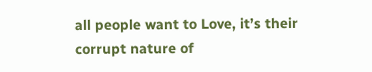all people want to Love, it’s their corrupt nature of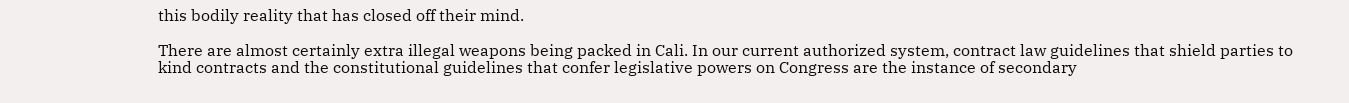this bodily reality that has closed off their mind.

There are almost certainly extra illegal weapons being packed in Cali. In our current authorized system, contract law guidelines that shield parties to kind contracts and the constitutional guidelines that confer legislative powers on Congress are the instance of secondary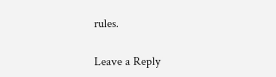rules.

Leave a Reply